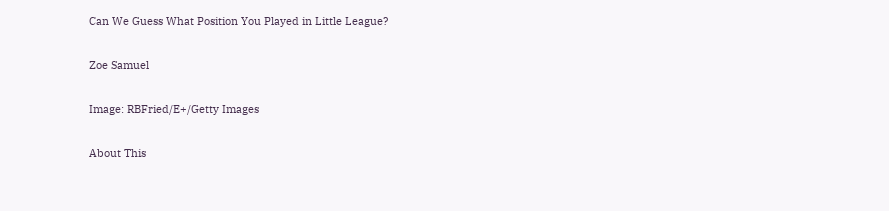Can We Guess What Position You Played in Little League?

Zoe Samuel

Image: RBFried/E+/Getty Images

About This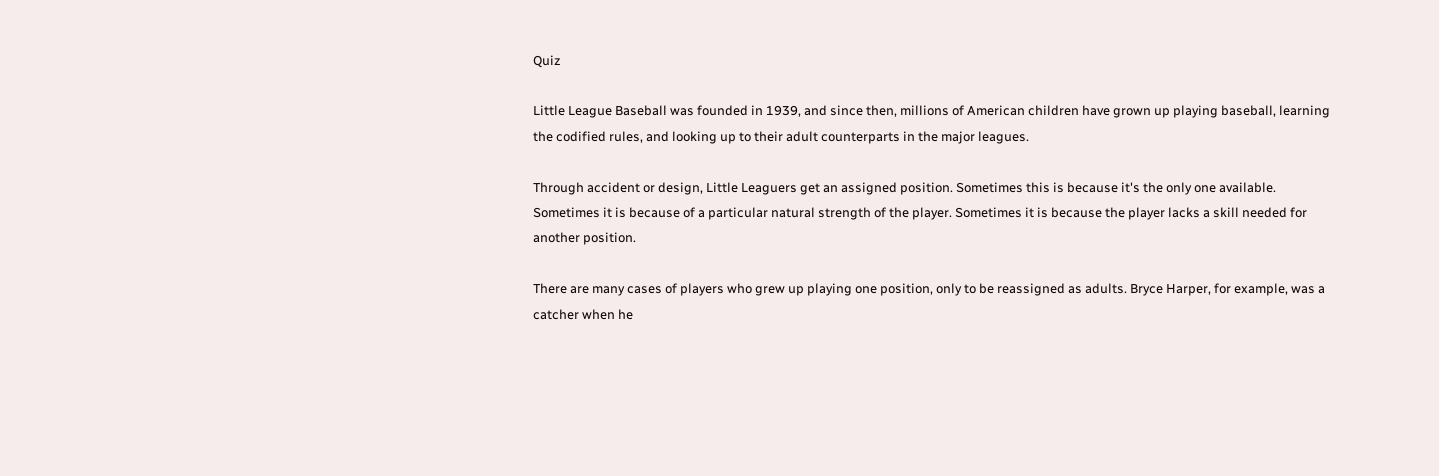Quiz

Little League Baseball was founded in 1939, and since then, millions of American children have grown up playing baseball, learning the codified rules, and looking up to their adult counterparts in the major leagues.

Through accident or design, Little Leaguers get an assigned position. Sometimes this is because it's the only one available. Sometimes it is because of a particular natural strength of the player. Sometimes it is because the player lacks a skill needed for another position.

There are many cases of players who grew up playing one position, only to be reassigned as adults. Bryce Harper, for example, was a catcher when he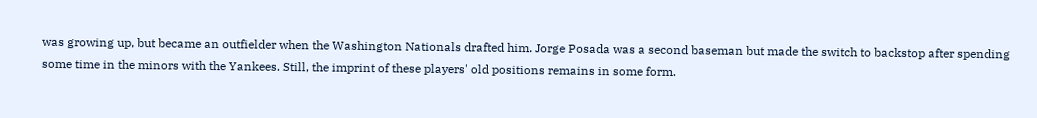was growing up, but became an outfielder when the Washington Nationals drafted him. Jorge Posada was a second baseman but made the switch to backstop after spending some time in the minors with the Yankees. Still, the imprint of these players' old positions remains in some form.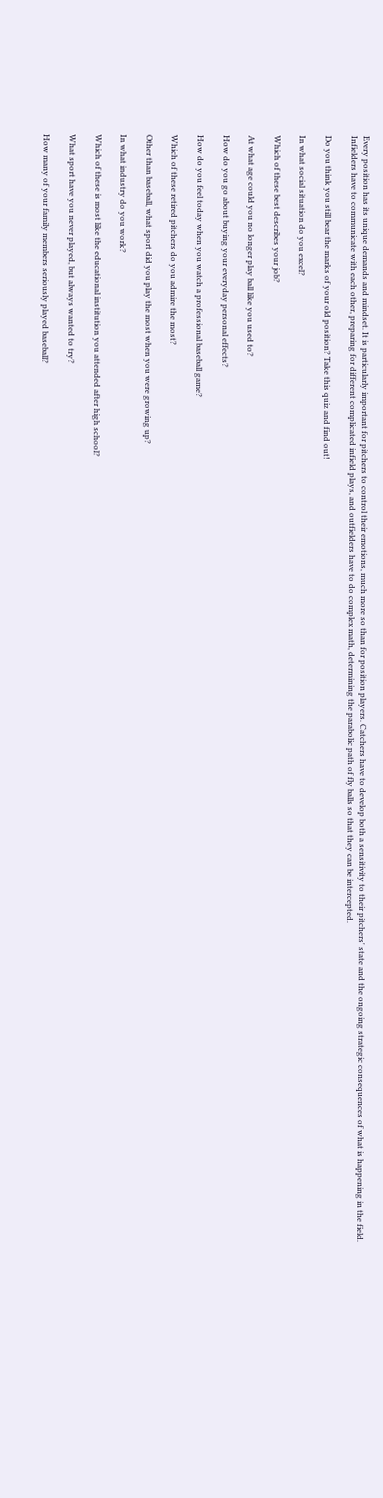Every position has its unique demands and mindset. It is particularly important for pitchers to control their emotions, much more so than for position players. Catchers have to develop both a sensitivity to their pitchers' state and the ongoing strategic consequences of what is happening in the field. Infielders have to communicate with each other, preparing for different complicated infield plays, and outfielders have to do complex math, determining the parabolic path of fly balls so that they can be intercepted.

Do you think you still bear the marks of your old position? Take this quiz and find out!

In what social situation do you excel?

Which of these best describes your job?

At what age could you no longer play ball like you used to?

How do you go about buying your everyday personal effects?

How do you feel today when you watch a professional baseball game?

Which of these retired pitchers do you admire the most?

Other than baseball, what sport did you play the most when you were growing up?

In what industry do you work?

Which of these is most like the educational institution you attended after high school?

What sport have you never played, but always wanted to try?

How many of your family members seriously played baseball?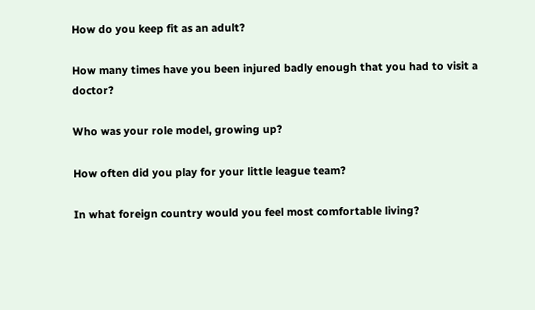How do you keep fit as an adult?

How many times have you been injured badly enough that you had to visit a doctor?

Who was your role model, growing up?

How often did you play for your little league team?

In what foreign country would you feel most comfortable living?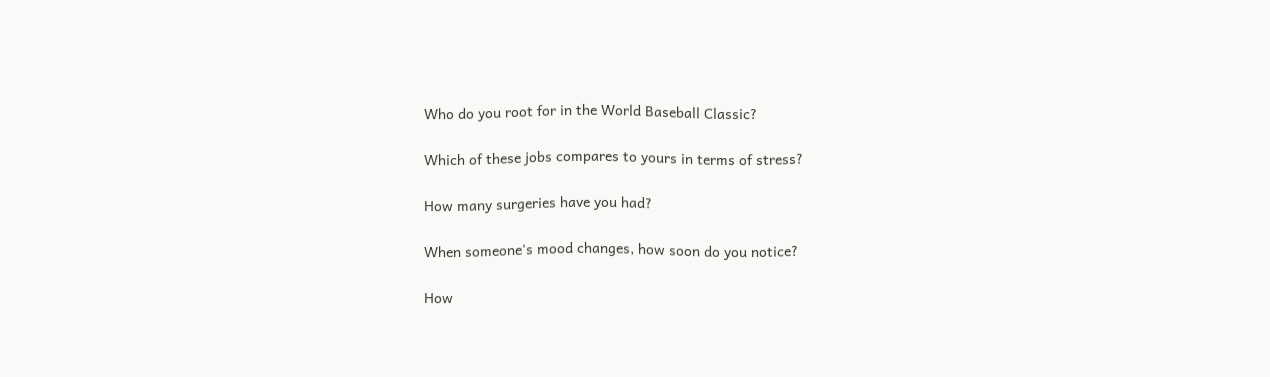Who do you root for in the World Baseball Classic?

Which of these jobs compares to yours in terms of stress?

How many surgeries have you had?

When someone's mood changes, how soon do you notice?

How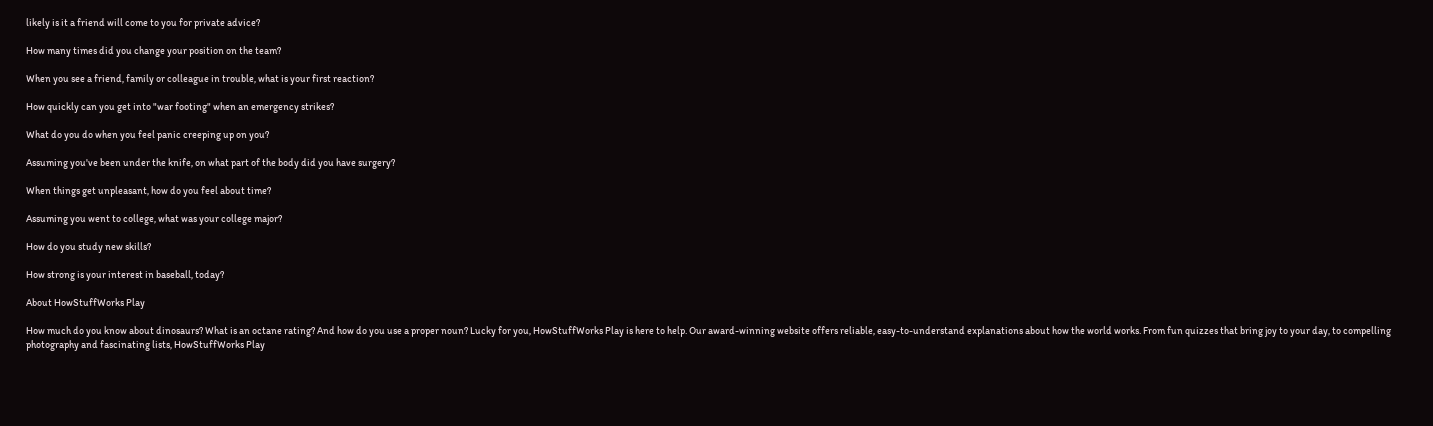likely is it a friend will come to you for private advice?

How many times did you change your position on the team?

When you see a friend, family or colleague in trouble, what is your first reaction?

How quickly can you get into "war footing" when an emergency strikes?

What do you do when you feel panic creeping up on you?

Assuming you've been under the knife, on what part of the body did you have surgery?

When things get unpleasant, how do you feel about time?

Assuming you went to college, what was your college major?

How do you study new skills?

How strong is your interest in baseball, today?

About HowStuffWorks Play

How much do you know about dinosaurs? What is an octane rating? And how do you use a proper noun? Lucky for you, HowStuffWorks Play is here to help. Our award-winning website offers reliable, easy-to-understand explanations about how the world works. From fun quizzes that bring joy to your day, to compelling photography and fascinating lists, HowStuffWorks Play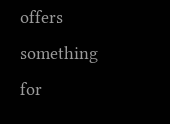offers something for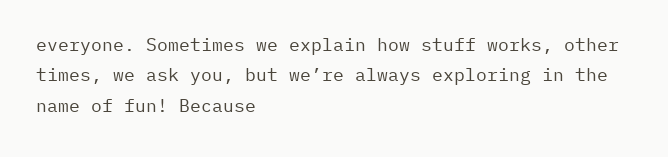everyone. Sometimes we explain how stuff works, other times, we ask you, but we’re always exploring in the name of fun! Because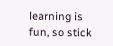learning is fun, so stick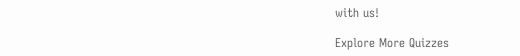with us!

Explore More Quizzes